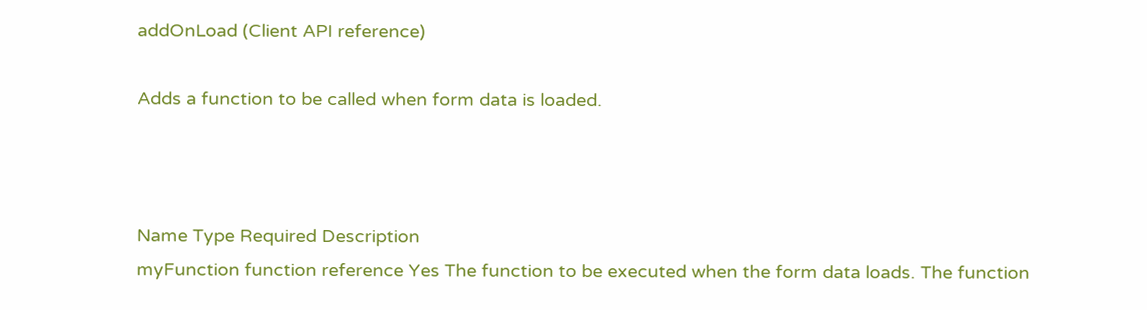addOnLoad (Client API reference)

Adds a function to be called when form data is loaded.



Name Type Required Description
myFunction function reference Yes The function to be executed when the form data loads. The function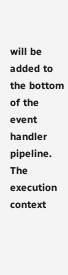will be added to the bottom of the event handler pipeline. The execution context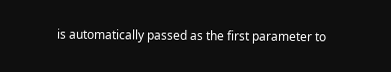is automatically passed as the first parameter to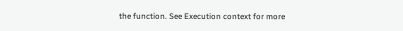the function. See Execution context for more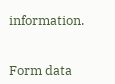information.


Form data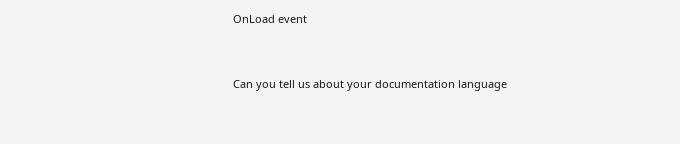OnLoad event


Can you tell us about your documentation language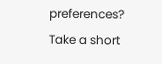preferences? Take a short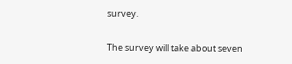survey.

The survey will take about seven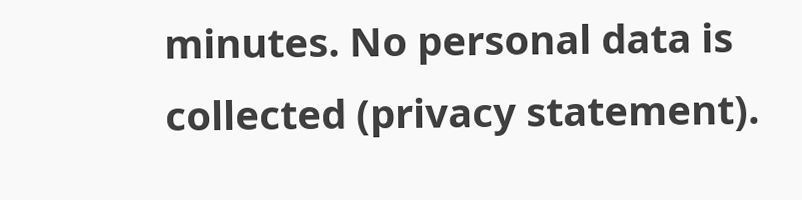minutes. No personal data is collected (privacy statement).